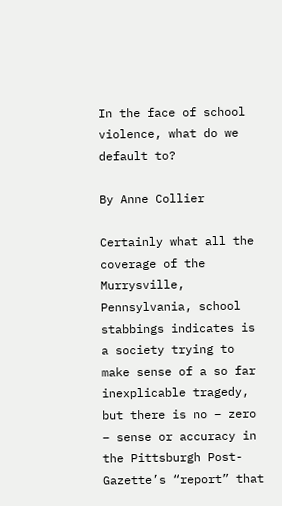In the face of school violence, what do we default to?

By Anne Collier

Certainly what all the coverage of the Murrysville, Pennsylvania, school stabbings indicates is a society trying to make sense of a so far inexplicable tragedy, but there is no – zero – sense or accuracy in the Pittsburgh Post-Gazette’s “report” that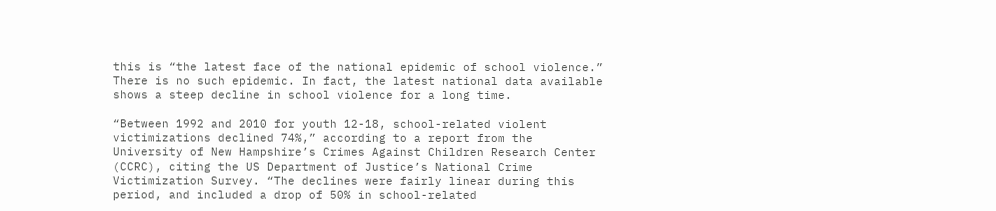this is “the latest face of the national epidemic of school violence.” There is no such epidemic. In fact, the latest national data available shows a steep decline in school violence for a long time.

“Between 1992 and 2010 for youth 12-18, school-related violent victimizations declined 74%,” according to a report from the University of New Hampshire’s Crimes Against Children Research Center (CCRC), citing the US Department of Justice’s National Crime Victimization Survey. “The declines were fairly linear during this period, and included a drop of 50% in school-related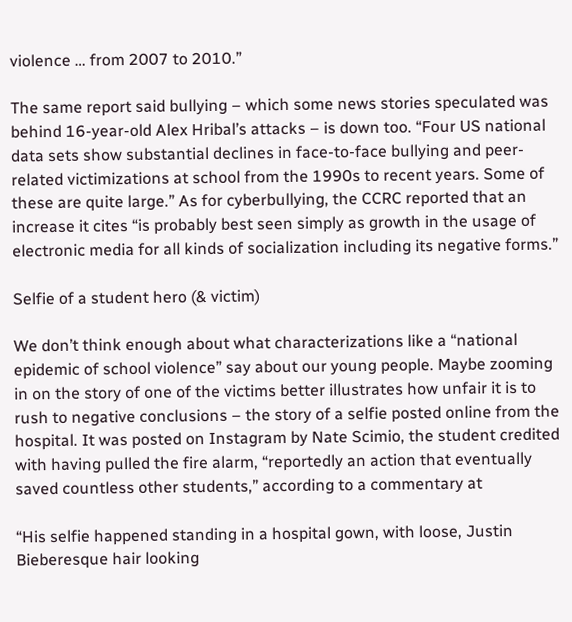violence … from 2007 to 2010.”

The same report said bullying – which some news stories speculated was behind 16-year-old Alex Hribal’s attacks – is down too. “Four US national data sets show substantial declines in face-to-face bullying and peer-related victimizations at school from the 1990s to recent years. Some of these are quite large.” As for cyberbullying, the CCRC reported that an increase it cites “is probably best seen simply as growth in the usage of electronic media for all kinds of socialization including its negative forms.”

Selfie of a student hero (& victim)

We don’t think enough about what characterizations like a “national epidemic of school violence” say about our young people. Maybe zooming in on the story of one of the victims better illustrates how unfair it is to rush to negative conclusions – the story of a selfie posted online from the hospital. It was posted on Instagram by Nate Scimio, the student credited with having pulled the fire alarm, “reportedly an action that eventually saved countless other students,” according to a commentary at

“His selfie happened standing in a hospital gown, with loose, Justin Bieberesque hair looking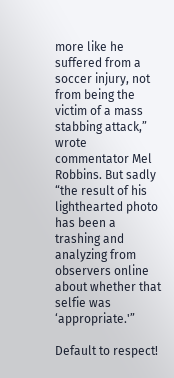more like he suffered from a soccer injury, not from being the victim of a mass stabbing attack,” wrote commentator Mel Robbins. But sadly “the result of his lighthearted photo has been a trashing and analyzing from observers online about whether that selfie was ‘appropriate.'”

Default to respect!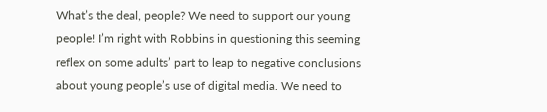What’s the deal, people? We need to support our young people! I’m right with Robbins in questioning this seeming reflex on some adults’ part to leap to negative conclusions about young people’s use of digital media. We need to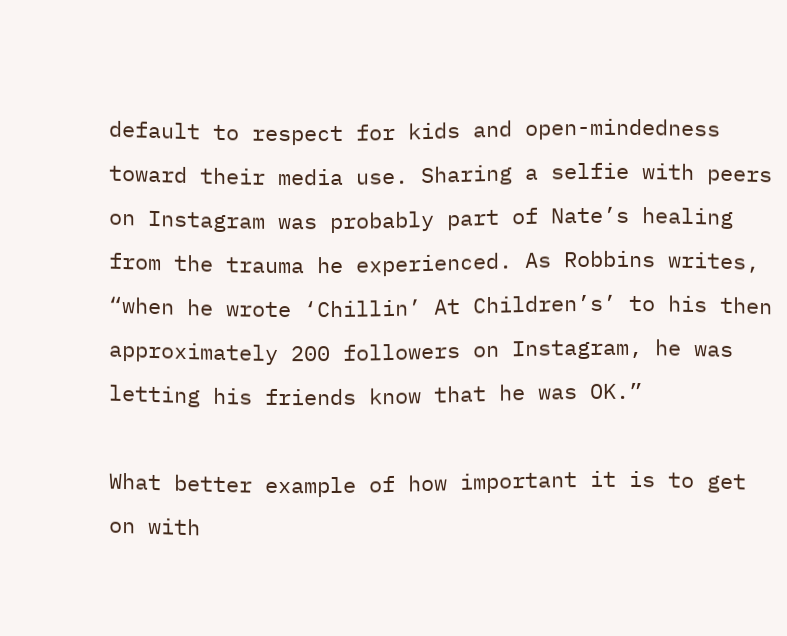default to respect for kids and open-mindedness toward their media use. Sharing a selfie with peers on Instagram was probably part of Nate’s healing from the trauma he experienced. As Robbins writes, “when he wrote ‘Chillin’ At Children’s’ to his then approximately 200 followers on Instagram, he was letting his friends know that he was OK.”

What better example of how important it is to get on with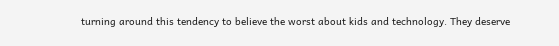turning around this tendency to believe the worst about kids and technology. They deserve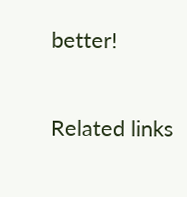better!

Related links